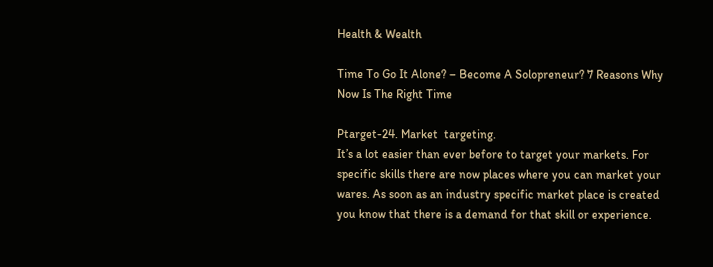Health & Wealth

Time To Go It Alone? – Become A Solopreneur? 7 Reasons Why Now Is The Right Time

Ptarget-24. Market  targeting.
It’s a lot easier than ever before to target your markets. For specific skills there are now places where you can market your wares. As soon as an industry specific market place is created you know that there is a demand for that skill or experience.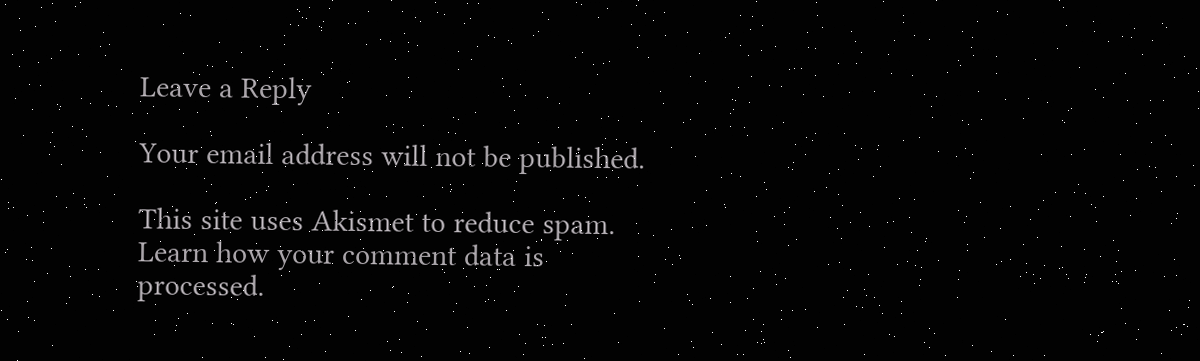Leave a Reply

Your email address will not be published.

This site uses Akismet to reduce spam. Learn how your comment data is processed.